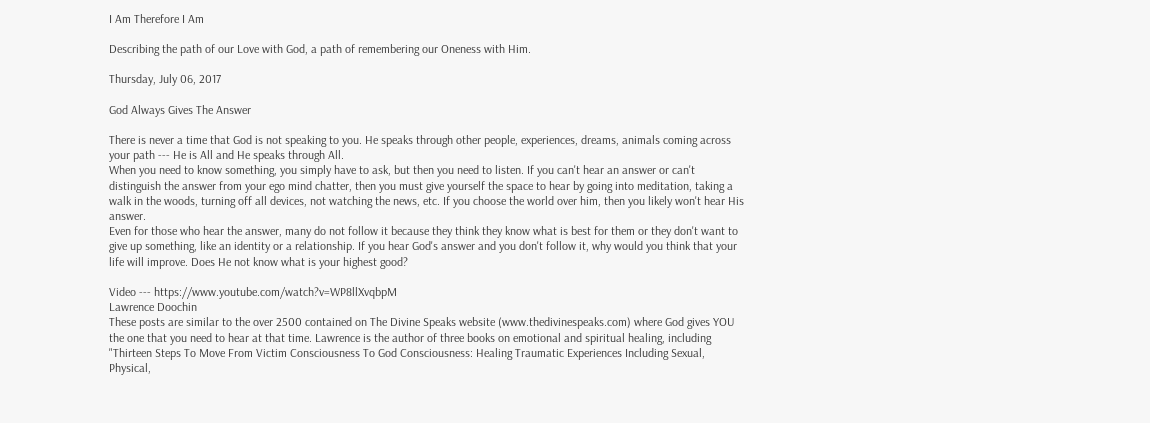I Am Therefore I Am

Describing the path of our Love with God, a path of remembering our Oneness with Him.

Thursday, July 06, 2017

God Always Gives The Answer

There is never a time that God is not speaking to you. He speaks through other people, experiences, dreams, animals coming across your path --- He is All and He speaks through All.
When you need to know something, you simply have to ask, but then you need to listen. If you can't hear an answer or can't distinguish the answer from your ego mind chatter, then you must give yourself the space to hear by going into meditation, taking a walk in the woods, turning off all devices, not watching the news, etc. If you choose the world over him, then you likely won't hear His answer.
Even for those who hear the answer, many do not follow it because they think they know what is best for them or they don't want to give up something, like an identity or a relationship. If you hear God's answer and you don't follow it, why would you think that your life will improve. Does He not know what is your highest good?

Video --- https://www.youtube.com/watch?v=WP8llXvqbpM
Lawrence Doochin
These posts are similar to the over 2500 contained on The Divine Speaks website (www.thedivinespeaks.com) where God gives YOU the one that you need to hear at that time. Lawrence is the author of three books on emotional and spiritual healing, including "Thirteen Steps To Move From Victim Consciousness To God Consciousness: Healing Traumatic Experiences Including Sexual, Physical,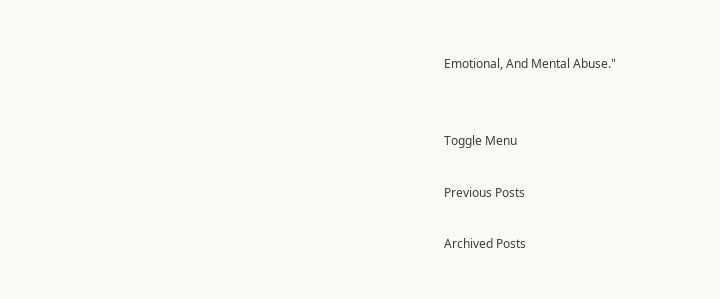Emotional, And Mental Abuse."


Toggle Menu

Previous Posts

Archived Posts